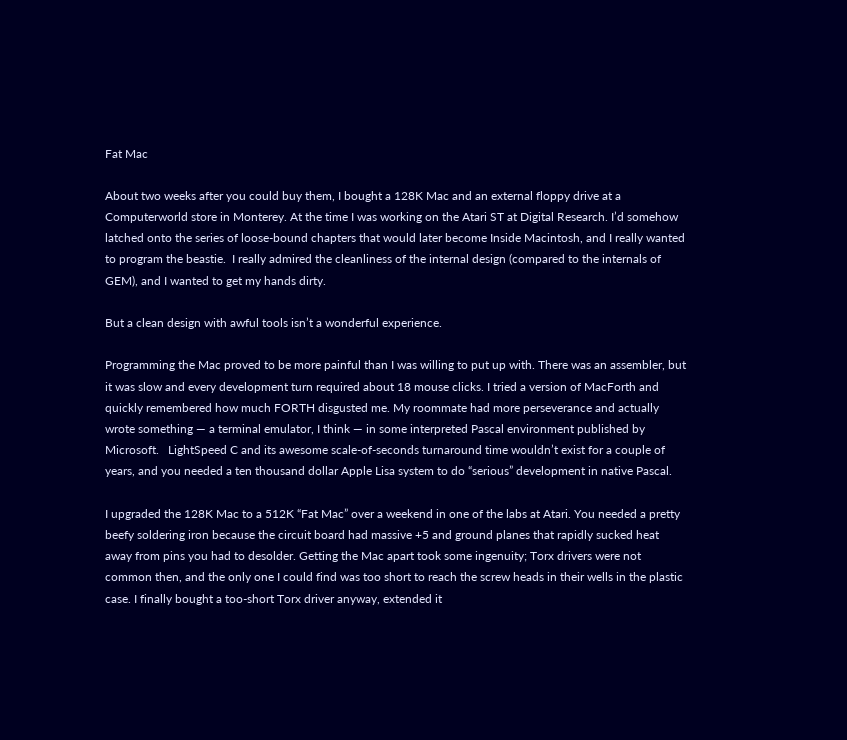Fat Mac

About two weeks after you could buy them, I bought a 128K Mac and an external floppy drive at a Computerworld store in Monterey. At the time I was working on the Atari ST at Digital Research. I’d somehow latched onto the series of loose-bound chapters that would later become Inside Macintosh, and I really wanted to program the beastie.  I really admired the cleanliness of the internal design (compared to the internals of GEM), and I wanted to get my hands dirty.

But a clean design with awful tools isn’t a wonderful experience.

Programming the Mac proved to be more painful than I was willing to put up with. There was an assembler, but it was slow and every development turn required about 18 mouse clicks. I tried a version of MacForth and quickly remembered how much FORTH disgusted me. My roommate had more perseverance and actually wrote something — a terminal emulator, I think — in some interpreted Pascal environment published by Microsoft.   LightSpeed C and its awesome scale-of-seconds turnaround time wouldn’t exist for a couple of years, and you needed a ten thousand dollar Apple Lisa system to do “serious” development in native Pascal.

I upgraded the 128K Mac to a 512K “Fat Mac” over a weekend in one of the labs at Atari. You needed a pretty beefy soldering iron because the circuit board had massive +5 and ground planes that rapidly sucked heat away from pins you had to desolder. Getting the Mac apart took some ingenuity; Torx drivers were not common then, and the only one I could find was too short to reach the screw heads in their wells in the plastic case. I finally bought a too-short Torx driver anyway, extended it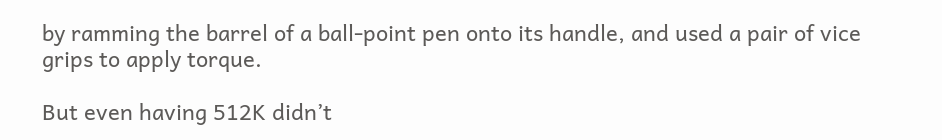by ramming the barrel of a ball-point pen onto its handle, and used a pair of vice grips to apply torque.

But even having 512K didn’t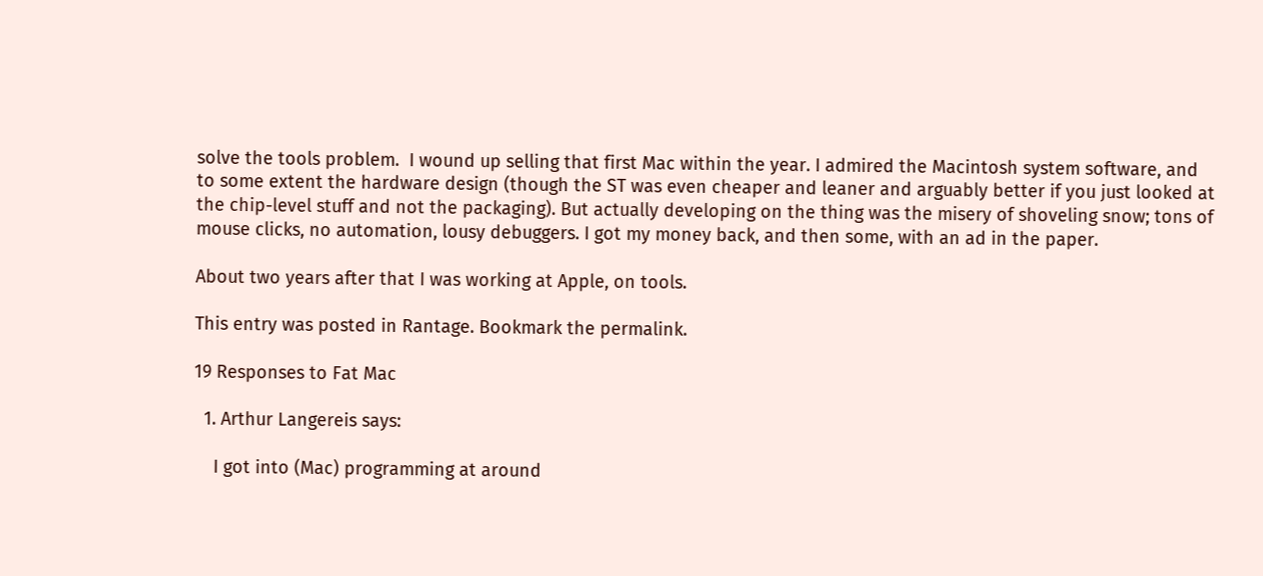solve the tools problem.  I wound up selling that first Mac within the year. I admired the Macintosh system software, and to some extent the hardware design (though the ST was even cheaper and leaner and arguably better if you just looked at the chip-level stuff and not the packaging). But actually developing on the thing was the misery of shoveling snow; tons of mouse clicks, no automation, lousy debuggers. I got my money back, and then some, with an ad in the paper.

About two years after that I was working at Apple, on tools.

This entry was posted in Rantage. Bookmark the permalink.

19 Responses to Fat Mac

  1. Arthur Langereis says:

    I got into (Mac) programming at around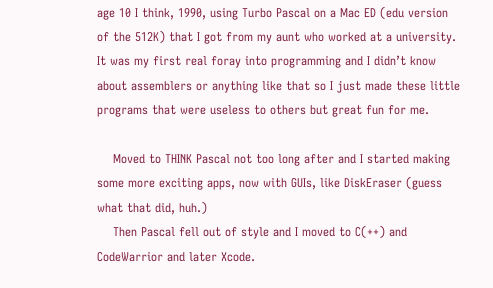age 10 I think, 1990, using Turbo Pascal on a Mac ED (edu version of the 512K) that I got from my aunt who worked at a university. It was my first real foray into programming and I didn’t know about assemblers or anything like that so I just made these little programs that were useless to others but great fun for me.

    Moved to THINK Pascal not too long after and I started making some more exciting apps, now with GUIs, like DiskEraser (guess what that did, huh.)
    Then Pascal fell out of style and I moved to C(++) and CodeWarrior and later Xcode.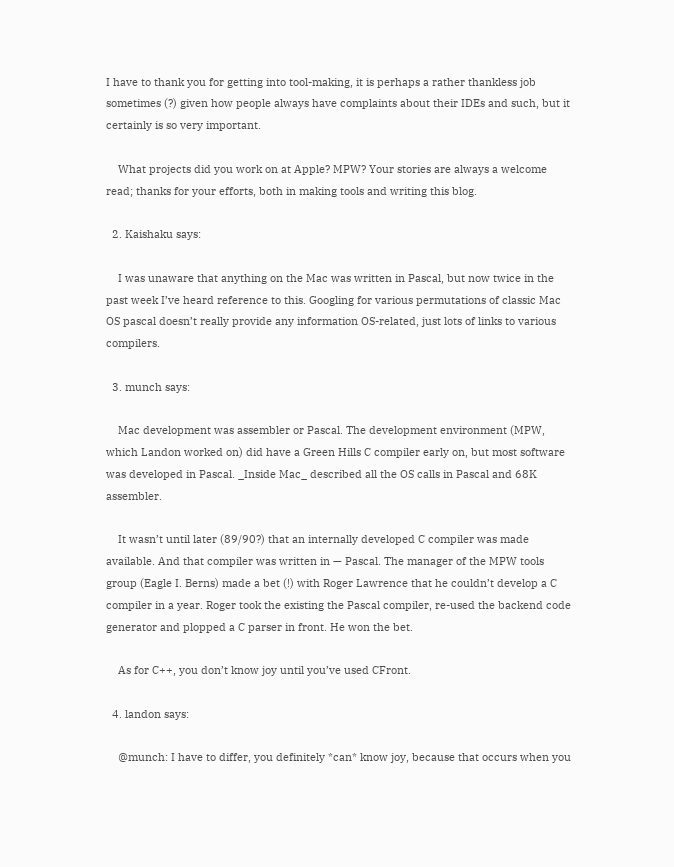I have to thank you for getting into tool-making, it is perhaps a rather thankless job sometimes (?) given how people always have complaints about their IDEs and such, but it certainly is so very important.

    What projects did you work on at Apple? MPW? Your stories are always a welcome read; thanks for your efforts, both in making tools and writing this blog.

  2. Kaishaku says:

    I was unaware that anything on the Mac was written in Pascal, but now twice in the past week I’ve heard reference to this. Googling for various permutations of classic Mac OS pascal doesn’t really provide any information OS-related, just lots of links to various compilers.

  3. munch says:

    Mac development was assembler or Pascal. The development environment (MPW, which Landon worked on) did have a Green Hills C compiler early on, but most software was developed in Pascal. _Inside Mac_ described all the OS calls in Pascal and 68K assembler.

    It wasn’t until later (89/90?) that an internally developed C compiler was made available. And that compiler was written in — Pascal. The manager of the MPW tools group (Eagle I. Berns) made a bet (!) with Roger Lawrence that he couldn’t develop a C compiler in a year. Roger took the existing the Pascal compiler, re-used the backend code generator and plopped a C parser in front. He won the bet.

    As for C++, you don’t know joy until you’ve used CFront.

  4. landon says:

    @munch: I have to differ, you definitely *can* know joy, because that occurs when you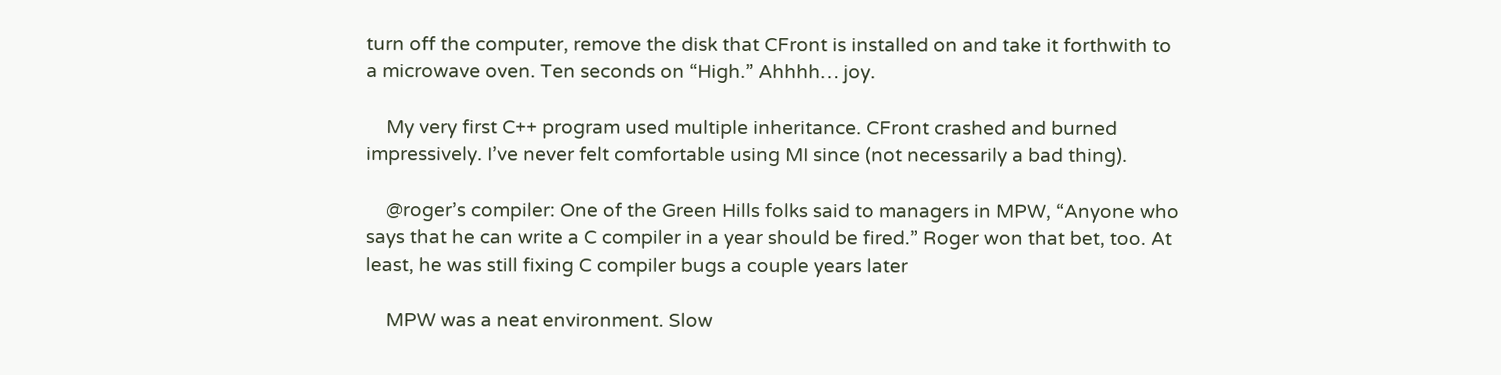turn off the computer, remove the disk that CFront is installed on and take it forthwith to a microwave oven. Ten seconds on “High.” Ahhhh… joy.

    My very first C++ program used multiple inheritance. CFront crashed and burned impressively. I’ve never felt comfortable using MI since (not necessarily a bad thing).

    @roger’s compiler: One of the Green Hills folks said to managers in MPW, “Anyone who says that he can write a C compiler in a year should be fired.” Roger won that bet, too. At least, he was still fixing C compiler bugs a couple years later

    MPW was a neat environment. Slow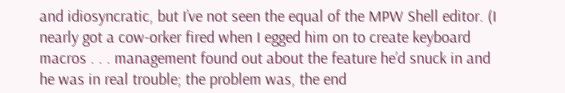and idiosyncratic, but I’ve not seen the equal of the MPW Shell editor. (I nearly got a cow-orker fired when I egged him on to create keyboard macros . . . management found out about the feature he’d snuck in and he was in real trouble; the problem was, the end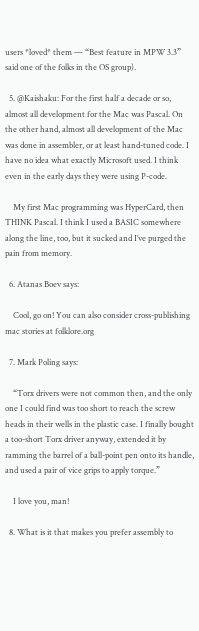users *loved* them — “Best feature in MPW 3.3” said one of the folks in the OS group).

  5. @Kaishaku: For the first half a decade or so, almost all development for the Mac was Pascal. On the other hand, almost all development of the Mac was done in assembler, or at least hand-tuned code. I have no idea what exactly Microsoft used. I think even in the early days they were using P-code.

    My first Mac programming was HyperCard, then THINK Pascal. I think I used a BASIC somewhere along the line, too, but it sucked and I’ve purged the pain from memory.

  6. Atanas Boev says:

    Cool, go on! You can also consider cross-publishing mac stories at folklore.org

  7. Mark Poling says:

    “Torx drivers were not common then, and the only one I could find was too short to reach the screw heads in their wells in the plastic case. I finally bought a too-short Torx driver anyway, extended it by ramming the barrel of a ball-point pen onto its handle, and used a pair of vice grips to apply torque.”

    I love you, man!

  8. What is it that makes you prefer assembly to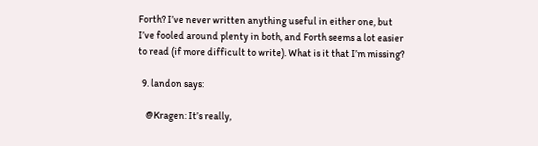Forth? I’ve never written anything useful in either one, but I’ve fooled around plenty in both, and Forth seems a lot easier to read (if more difficult to write). What is it that I’m missing?

  9. landon says:

    @Kragen: It’s really,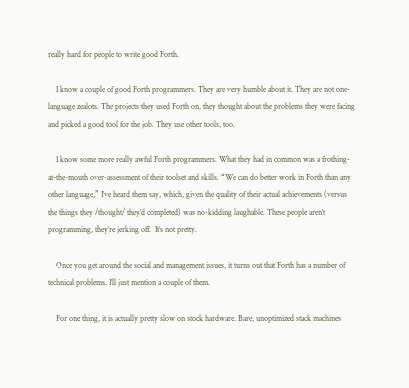really hard for people to write good Forth.

    I know a couple of good Forth programmers. They are very humble about it. They are not one-language zealots. The projects they used Forth on, they thought about the problems they were facing and picked a good tool for the job. They use other tools, too.

    I know some more really awful Forth programmers. What they had in common was a frothing-at-the-mouth over-assessment of their toolset and skills. “We can do better work in Forth than any other language,” I’ve heard them say, which, given the quality of their actual achievements (versus the things they /thought/ they’d completed) was no-kidding laughable. These people aren’t programming, they’re jerking off.  It’s not pretty.

    Once you get around the social and management issues, it turns out that Forth has a number of technical problems. I’ll just mention a couple of them.

    For one thing, it is actually pretty slow on stock hardware. Bare, unoptimized stack machines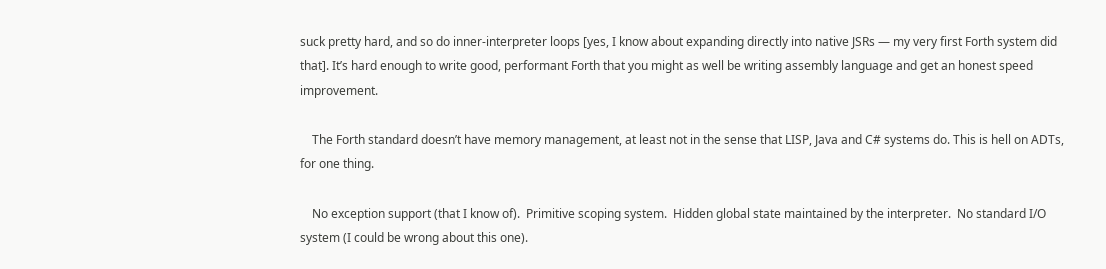suck pretty hard, and so do inner-interpreter loops [yes, I know about expanding directly into native JSRs — my very first Forth system did that]. It’s hard enough to write good, performant Forth that you might as well be writing assembly language and get an honest speed improvement.

    The Forth standard doesn’t have memory management, at least not in the sense that LISP, Java and C# systems do. This is hell on ADTs, for one thing.

    No exception support (that I know of).  Primitive scoping system.  Hidden global state maintained by the interpreter.  No standard I/O system (I could be wrong about this one).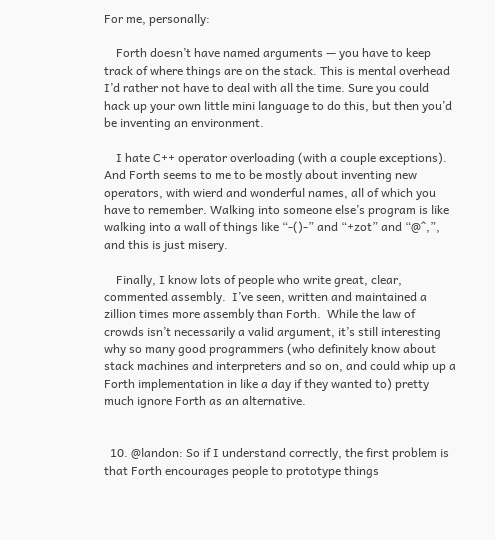For me, personally:

    Forth doesn’t have named arguments — you have to keep track of where things are on the stack. This is mental overhead I’d rather not have to deal with all the time. Sure you could hack up your own little mini language to do this, but then you’d be inventing an environment.

    I hate C++ operator overloading (with a couple exceptions). And Forth seems to me to be mostly about inventing new operators, with wierd and wonderful names, all of which you have to remember. Walking into someone else’s program is like walking into a wall of things like “-()-” and “+zot” and “@^,”, and this is just misery.

    Finally, I know lots of people who write great, clear, commented assembly.  I’ve seen, written and maintained a zillion times more assembly than Forth.  While the law of crowds isn’t necessarily a valid argument, it’s still interesting why so many good programmers (who definitely know about stack machines and interpreters and so on, and could whip up a Forth implementation in like a day if they wanted to) pretty much ignore Forth as an alternative.


  10. @landon: So if I understand correctly, the first problem is that Forth encourages people to prototype things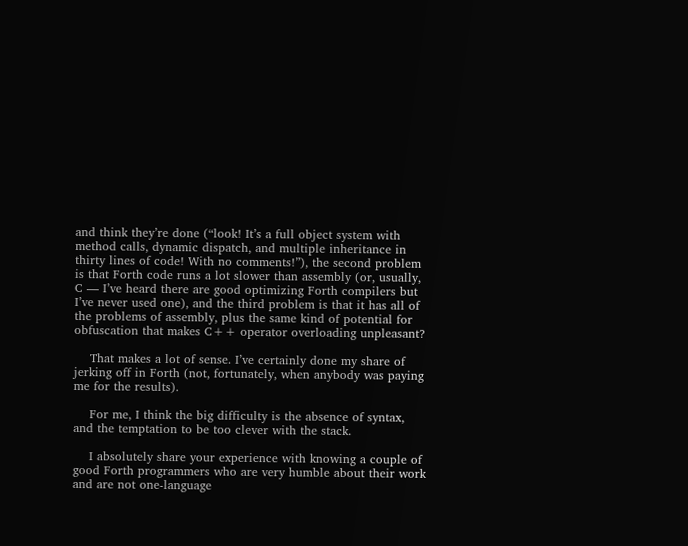and think they’re done (“look! It’s a full object system with method calls, dynamic dispatch, and multiple inheritance in thirty lines of code! With no comments!”), the second problem is that Forth code runs a lot slower than assembly (or, usually, C — I’ve heard there are good optimizing Forth compilers but I’ve never used one), and the third problem is that it has all of the problems of assembly, plus the same kind of potential for obfuscation that makes C++ operator overloading unpleasant?

    That makes a lot of sense. I’ve certainly done my share of jerking off in Forth (not, fortunately, when anybody was paying me for the results).

    For me, I think the big difficulty is the absence of syntax, and the temptation to be too clever with the stack.

    I absolutely share your experience with knowing a couple of good Forth programmers who are very humble about their work and are not one-language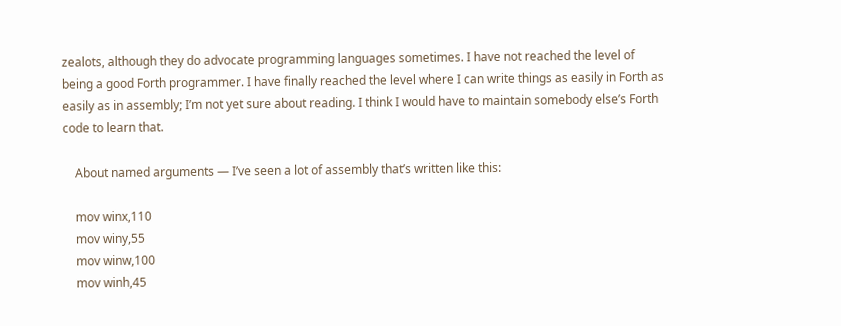zealots, although they do advocate programming languages sometimes. I have not reached the level of being a good Forth programmer. I have finally reached the level where I can write things as easily in Forth as easily as in assembly; I’m not yet sure about reading. I think I would have to maintain somebody else’s Forth code to learn that.

    About named arguments — I’ve seen a lot of assembly that’s written like this:

    mov winx,110
    mov winy,55
    mov winw,100
    mov winh,45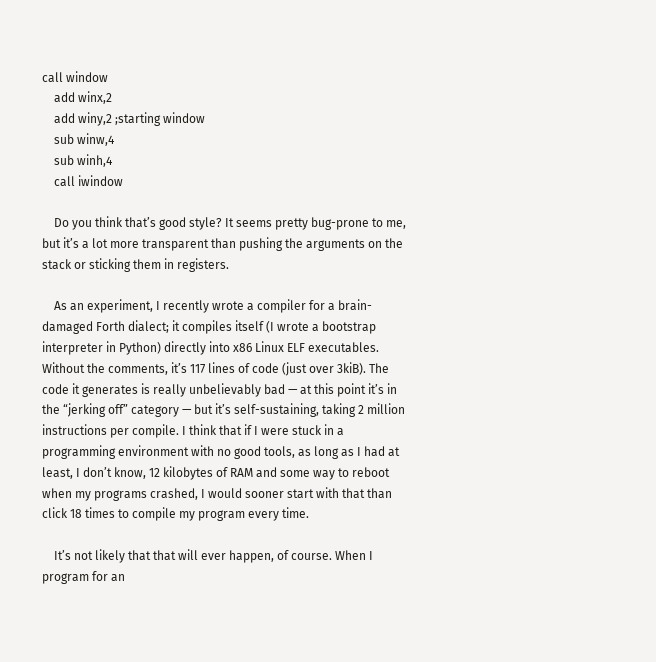call window
    add winx,2
    add winy,2 ;starting window
    sub winw,4
    sub winh,4
    call iwindow

    Do you think that’s good style? It seems pretty bug-prone to me, but it’s a lot more transparent than pushing the arguments on the stack or sticking them in registers.

    As an experiment, I recently wrote a compiler for a brain-damaged Forth dialect; it compiles itself (I wrote a bootstrap interpreter in Python) directly into x86 Linux ELF executables. Without the comments, it’s 117 lines of code (just over 3kiB). The code it generates is really unbelievably bad — at this point it’s in the “jerking off” category — but it’s self-sustaining, taking 2 million instructions per compile. I think that if I were stuck in a programming environment with no good tools, as long as I had at least, I don’t know, 12 kilobytes of RAM and some way to reboot when my programs crashed, I would sooner start with that than click 18 times to compile my program every time.

    It’s not likely that that will ever happen, of course. When I program for an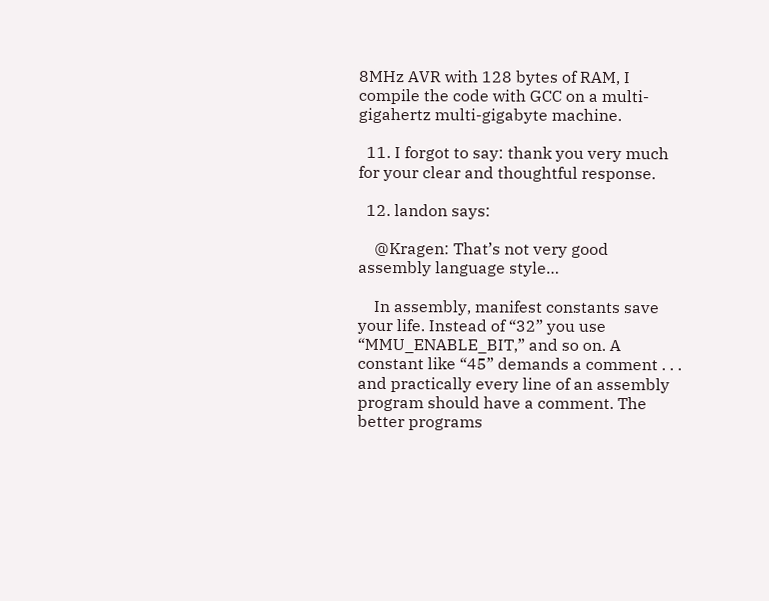8MHz AVR with 128 bytes of RAM, I compile the code with GCC on a multi-gigahertz multi-gigabyte machine.

  11. I forgot to say: thank you very much for your clear and thoughtful response.

  12. landon says:

    @Kragen: That’s not very good assembly language style…

    In assembly, manifest constants save your life. Instead of “32” you use “MMU_ENABLE_BIT,” and so on. A constant like “45” demands a comment . . . and practically every line of an assembly program should have a comment. The better programs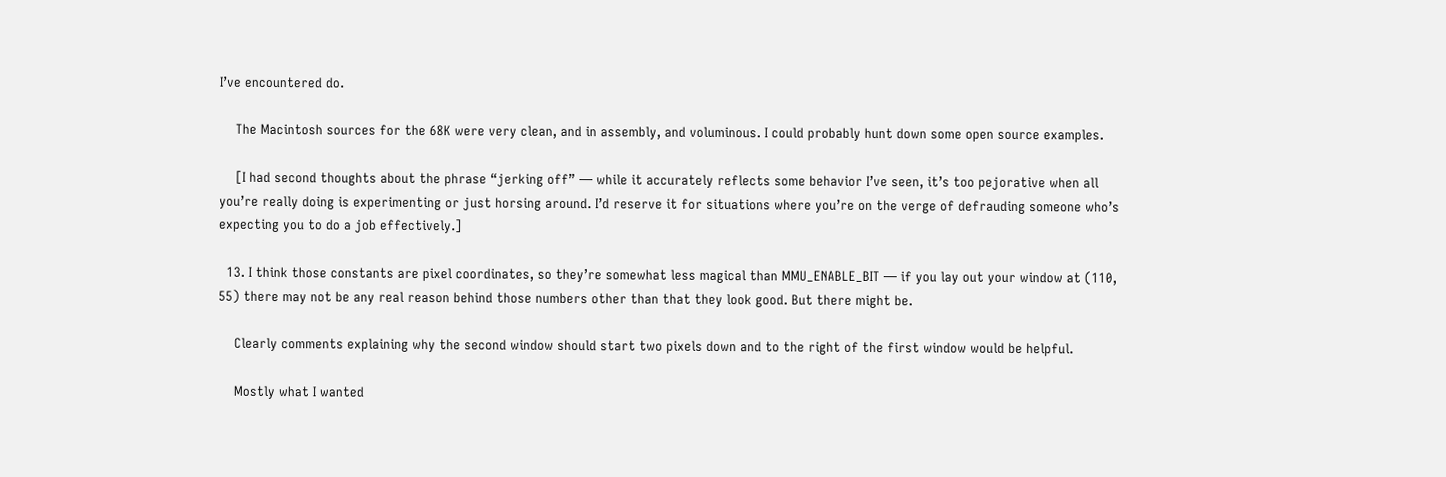I’ve encountered do.

    The Macintosh sources for the 68K were very clean, and in assembly, and voluminous. I could probably hunt down some open source examples.

    [I had second thoughts about the phrase “jerking off” — while it accurately reflects some behavior I’ve seen, it’s too pejorative when all you’re really doing is experimenting or just horsing around. I’d reserve it for situations where you’re on the verge of defrauding someone who’s expecting you to do a job effectively.]

  13. I think those constants are pixel coordinates, so they’re somewhat less magical than MMU_ENABLE_BIT — if you lay out your window at (110, 55) there may not be any real reason behind those numbers other than that they look good. But there might be.

    Clearly comments explaining why the second window should start two pixels down and to the right of the first window would be helpful.

    Mostly what I wanted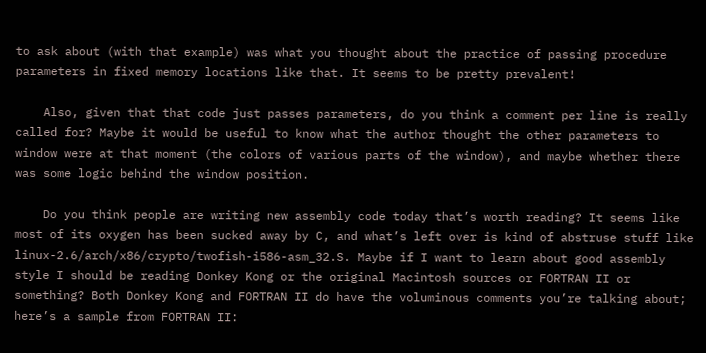to ask about (with that example) was what you thought about the practice of passing procedure parameters in fixed memory locations like that. It seems to be pretty prevalent!

    Also, given that that code just passes parameters, do you think a comment per line is really called for? Maybe it would be useful to know what the author thought the other parameters to window were at that moment (the colors of various parts of the window), and maybe whether there was some logic behind the window position.

    Do you think people are writing new assembly code today that’s worth reading? It seems like most of its oxygen has been sucked away by C, and what’s left over is kind of abstruse stuff like linux-2.6/arch/x86/crypto/twofish-i586-asm_32.S. Maybe if I want to learn about good assembly style I should be reading Donkey Kong or the original Macintosh sources or FORTRAN II or something? Both Donkey Kong and FORTRAN II do have the voluminous comments you’re talking about; here’s a sample from FORTRAN II: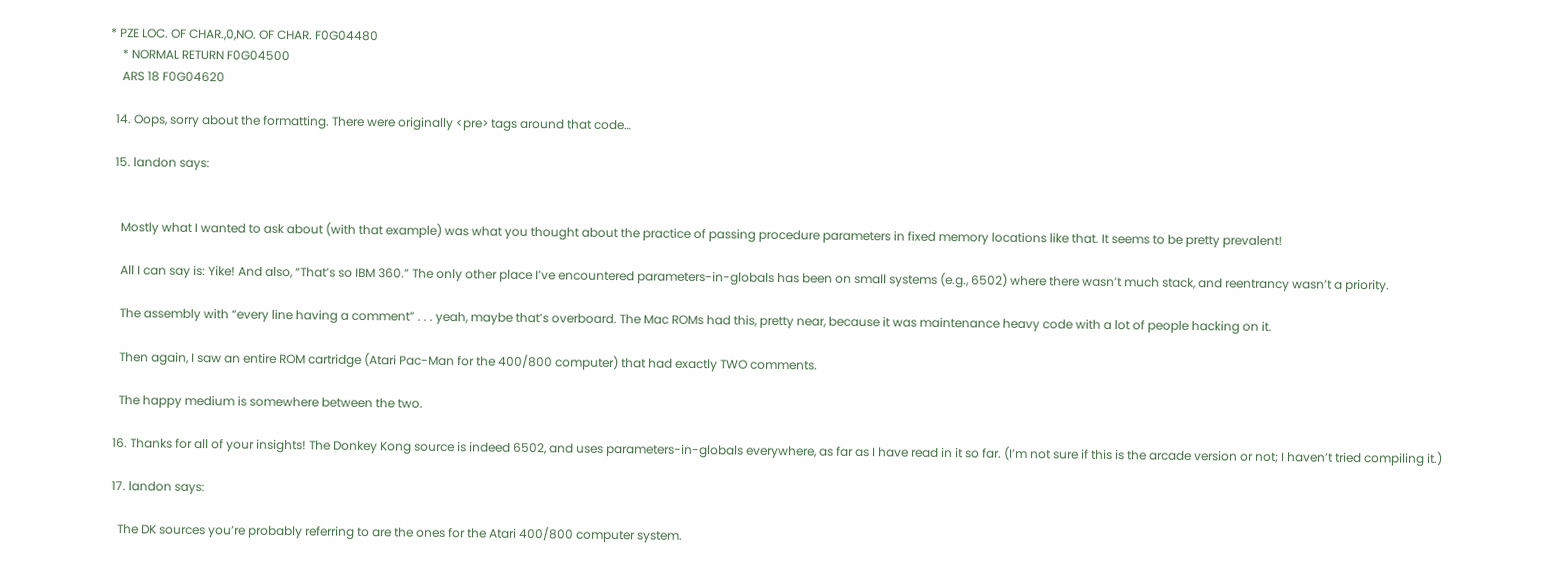* PZE LOC. OF CHAR.,0,NO. OF CHAR. F0G04480
    * NORMAL RETURN F0G04500
    ARS 18 F0G04620

  14. Oops, sorry about the formatting. There were originally <pre> tags around that code…

  15. landon says:


    Mostly what I wanted to ask about (with that example) was what you thought about the practice of passing procedure parameters in fixed memory locations like that. It seems to be pretty prevalent!

    All I can say is: Yike! And also, “That’s so IBM 360.” The only other place I’ve encountered parameters-in-globals has been on small systems (e.g., 6502) where there wasn’t much stack, and reentrancy wasn’t a priority.

    The assembly with “every line having a comment” . . . yeah, maybe that’s overboard. The Mac ROMs had this, pretty near, because it was maintenance heavy code with a lot of people hacking on it.

    Then again, I saw an entire ROM cartridge (Atari Pac-Man for the 400/800 computer) that had exactly TWO comments.

    The happy medium is somewhere between the two.

  16. Thanks for all of your insights! The Donkey Kong source is indeed 6502, and uses parameters-in-globals everywhere, as far as I have read in it so far. (I’m not sure if this is the arcade version or not; I haven’t tried compiling it.)

  17. landon says:

    The DK sources you’re probably referring to are the ones for the Atari 400/800 computer system.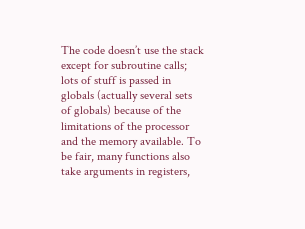The code doesn’t use the stack except for subroutine calls; lots of stuff is passed in globals (actually several sets of globals) because of the limitations of the processor and the memory available. To be fair, many functions also take arguments in registers,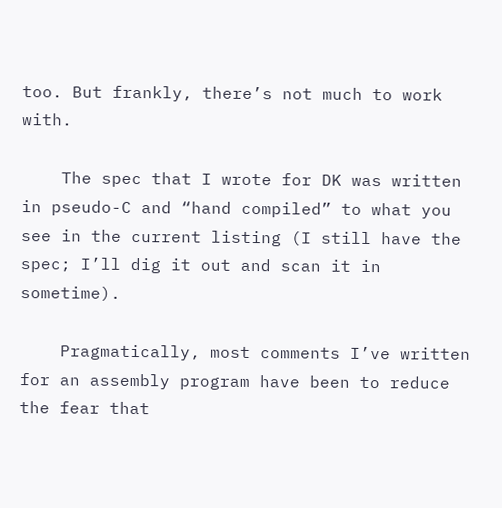too. But frankly, there’s not much to work with.

    The spec that I wrote for DK was written in pseudo-C and “hand compiled” to what you see in the current listing (I still have the spec; I’ll dig it out and scan it in sometime).

    Pragmatically, most comments I’ve written for an assembly program have been to reduce the fear that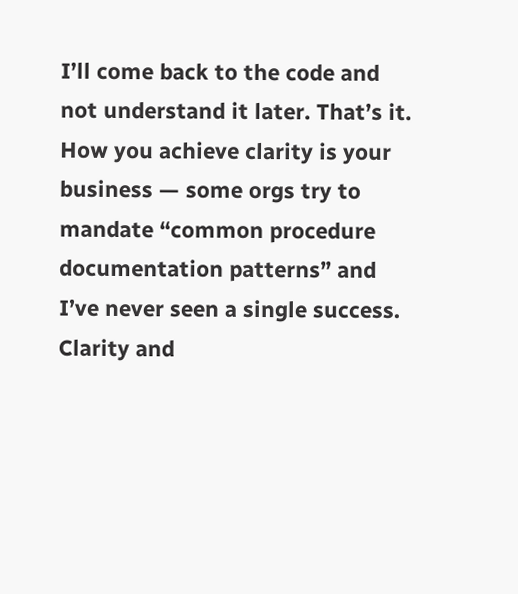I’ll come back to the code and not understand it later. That’s it. How you achieve clarity is your business — some orgs try to mandate “common procedure documentation patterns” and I’ve never seen a single success. Clarity and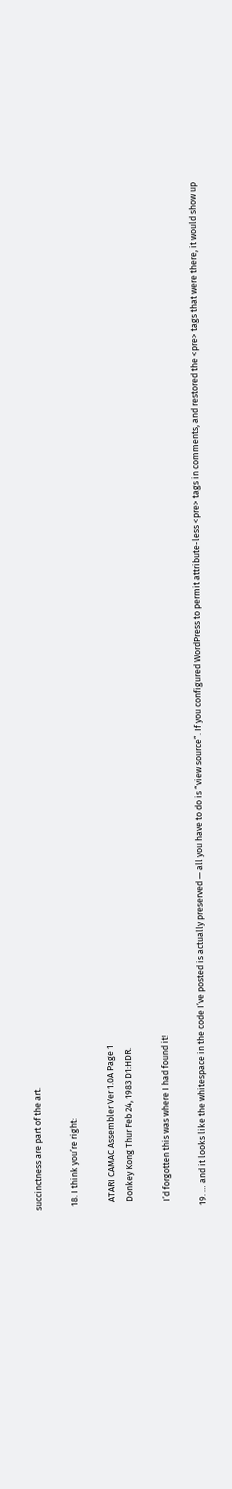succinctness are part of the art.

  18. I think you’re right:

    ATARI CAMAC Assembler Ver 1.0A Page 1
    Donkey Kong Thur Feb 24, 1983 D1:HDR.

    I’d forgotten this was where I had found it!

  19. … and it looks like the whitespace in the code I’ve posted is actually preserved — all you have to do is “view source”. If you configured WordPress to permit attribute-less <pre> tags in comments, and restored the <pre> tags that were there, it would show up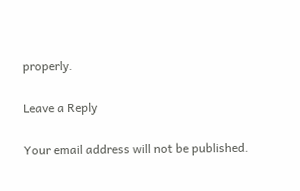properly.

Leave a Reply

Your email address will not be published.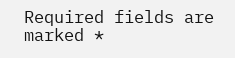Required fields are marked *